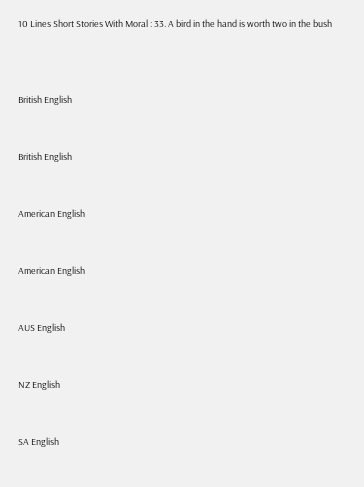10 Lines Short Stories With Moral : 33. A bird in the hand is worth two in the bush



British English


British English


American English


American English


AUS English


NZ English


SA English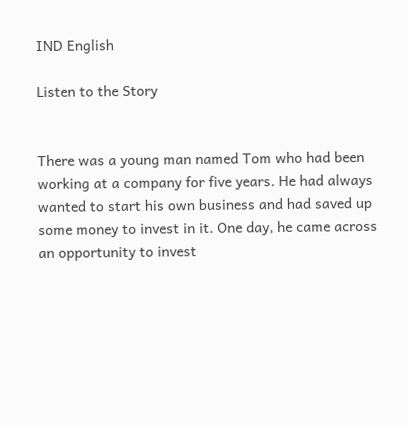IND English

Listen to the Story


There was a young man named Tom who had been working at a company for five years. He had always wanted to start his own business and had saved up some money to invest in it. One day, he came across an opportunity to invest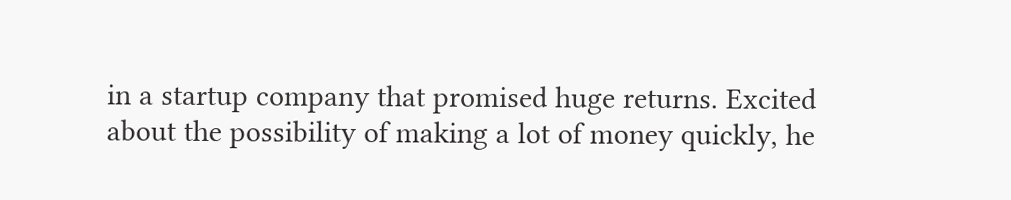in a startup company that promised huge returns. Excited about the possibility of making a lot of money quickly, he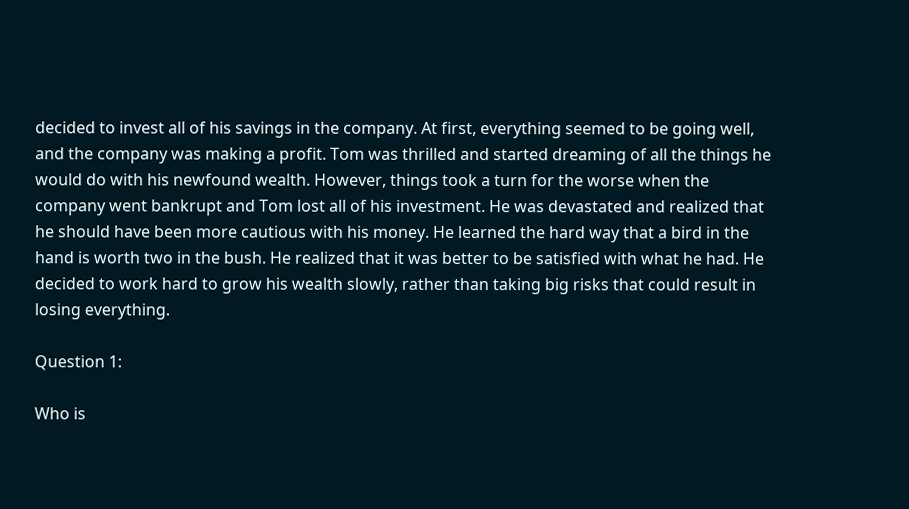decided to invest all of his savings in the company. At first, everything seemed to be going well, and the company was making a profit. Tom was thrilled and started dreaming of all the things he would do with his newfound wealth. However, things took a turn for the worse when the company went bankrupt and Tom lost all of his investment. He was devastated and realized that he should have been more cautious with his money. He learned the hard way that a bird in the hand is worth two in the bush. He realized that it was better to be satisfied with what he had. He decided to work hard to grow his wealth slowly, rather than taking big risks that could result in losing everything.

Question 1:

Who is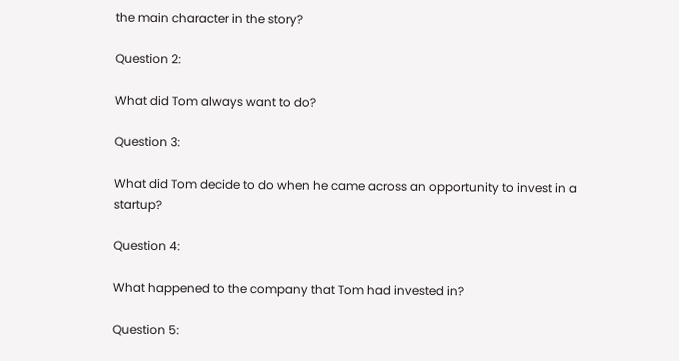the main character in the story?

Question 2:

What did Tom always want to do?

Question 3:

What did Tom decide to do when he came across an opportunity to invest in a startup?

Question 4:

What happened to the company that Tom had invested in?

Question 5: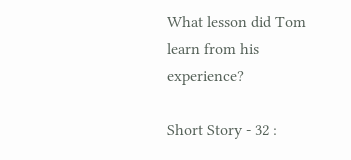What lesson did Tom learn from his experience?

Short Story - 32 :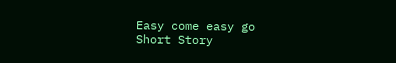Easy come easy go
Short Story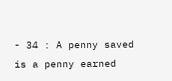- 34 : A penny saved is a penny earned